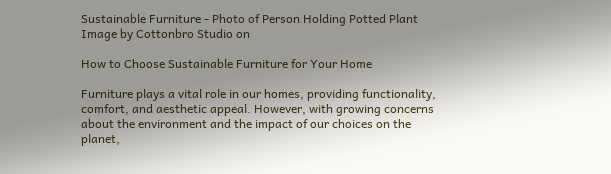Sustainable Furniture - Photo of Person Holding Potted Plant
Image by Cottonbro Studio on

How to Choose Sustainable Furniture for Your Home

Furniture plays a vital role in our homes, providing functionality, comfort, and aesthetic appeal. However, with growing concerns about the environment and the impact of our choices on the planet,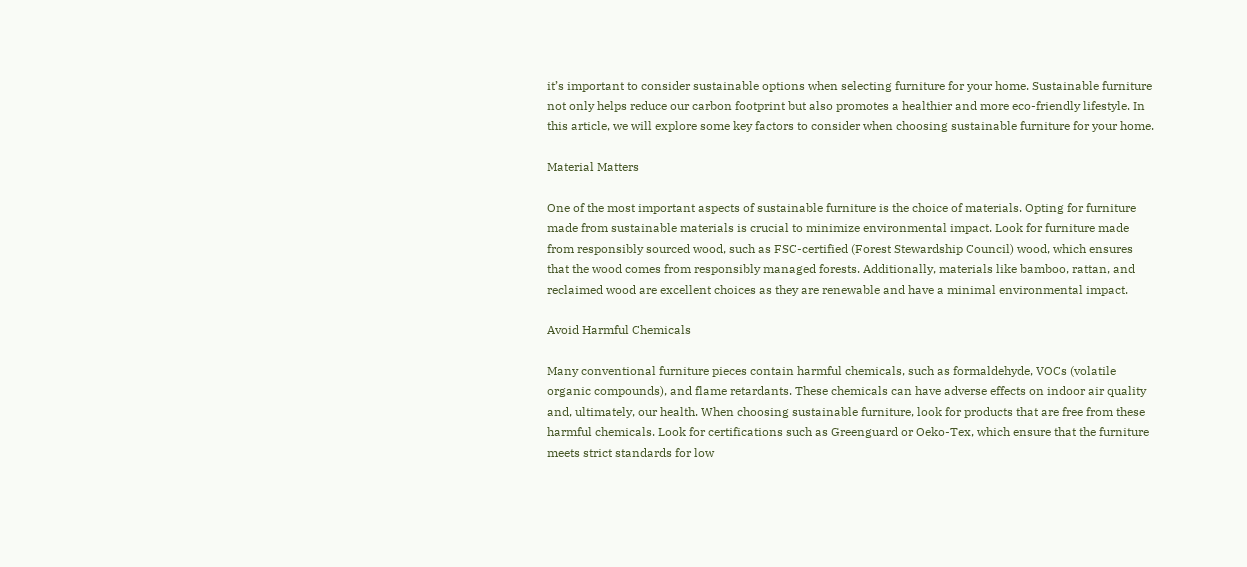it’s important to consider sustainable options when selecting furniture for your home. Sustainable furniture not only helps reduce our carbon footprint but also promotes a healthier and more eco-friendly lifestyle. In this article, we will explore some key factors to consider when choosing sustainable furniture for your home.

Material Matters

One of the most important aspects of sustainable furniture is the choice of materials. Opting for furniture made from sustainable materials is crucial to minimize environmental impact. Look for furniture made from responsibly sourced wood, such as FSC-certified (Forest Stewardship Council) wood, which ensures that the wood comes from responsibly managed forests. Additionally, materials like bamboo, rattan, and reclaimed wood are excellent choices as they are renewable and have a minimal environmental impact.

Avoid Harmful Chemicals

Many conventional furniture pieces contain harmful chemicals, such as formaldehyde, VOCs (volatile organic compounds), and flame retardants. These chemicals can have adverse effects on indoor air quality and, ultimately, our health. When choosing sustainable furniture, look for products that are free from these harmful chemicals. Look for certifications such as Greenguard or Oeko-Tex, which ensure that the furniture meets strict standards for low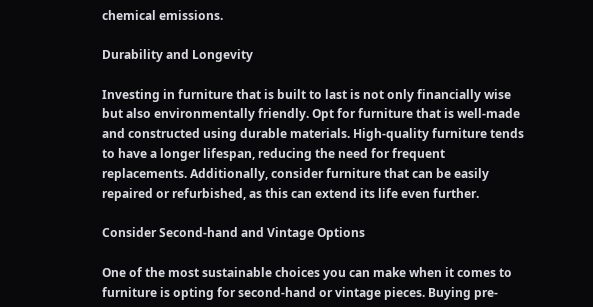chemical emissions.

Durability and Longevity

Investing in furniture that is built to last is not only financially wise but also environmentally friendly. Opt for furniture that is well-made and constructed using durable materials. High-quality furniture tends to have a longer lifespan, reducing the need for frequent replacements. Additionally, consider furniture that can be easily repaired or refurbished, as this can extend its life even further.

Consider Second-hand and Vintage Options

One of the most sustainable choices you can make when it comes to furniture is opting for second-hand or vintage pieces. Buying pre-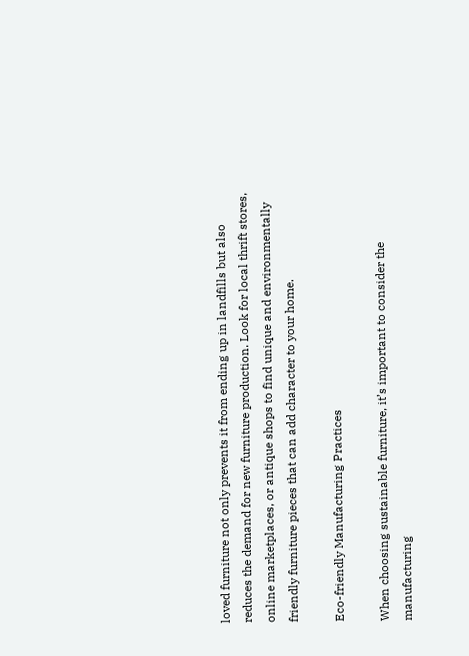loved furniture not only prevents it from ending up in landfills but also reduces the demand for new furniture production. Look for local thrift stores, online marketplaces, or antique shops to find unique and environmentally friendly furniture pieces that can add character to your home.

Eco-friendly Manufacturing Practices

When choosing sustainable furniture, it’s important to consider the manufacturing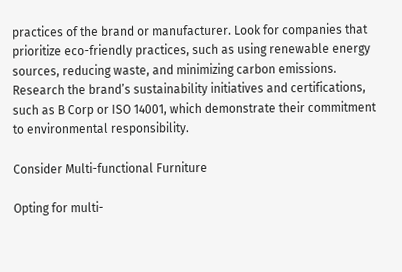practices of the brand or manufacturer. Look for companies that prioritize eco-friendly practices, such as using renewable energy sources, reducing waste, and minimizing carbon emissions. Research the brand’s sustainability initiatives and certifications, such as B Corp or ISO 14001, which demonstrate their commitment to environmental responsibility.

Consider Multi-functional Furniture

Opting for multi-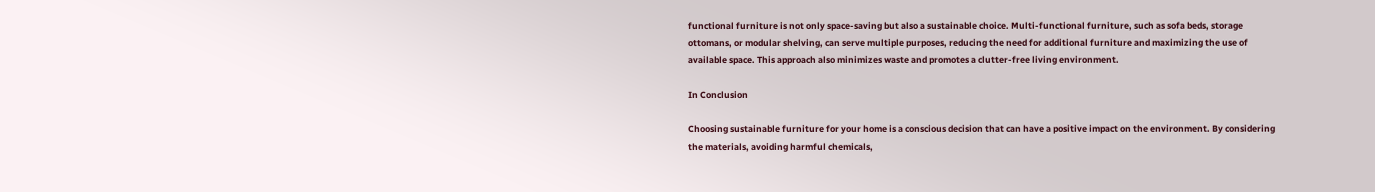functional furniture is not only space-saving but also a sustainable choice. Multi-functional furniture, such as sofa beds, storage ottomans, or modular shelving, can serve multiple purposes, reducing the need for additional furniture and maximizing the use of available space. This approach also minimizes waste and promotes a clutter-free living environment.

In Conclusion

Choosing sustainable furniture for your home is a conscious decision that can have a positive impact on the environment. By considering the materials, avoiding harmful chemicals,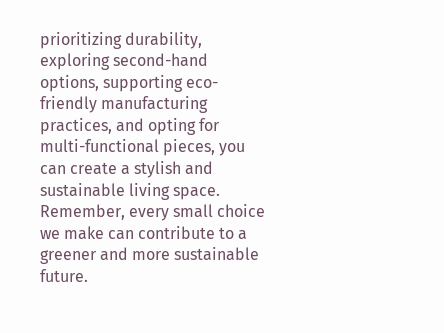prioritizing durability, exploring second-hand options, supporting eco-friendly manufacturing practices, and opting for multi-functional pieces, you can create a stylish and sustainable living space. Remember, every small choice we make can contribute to a greener and more sustainable future.